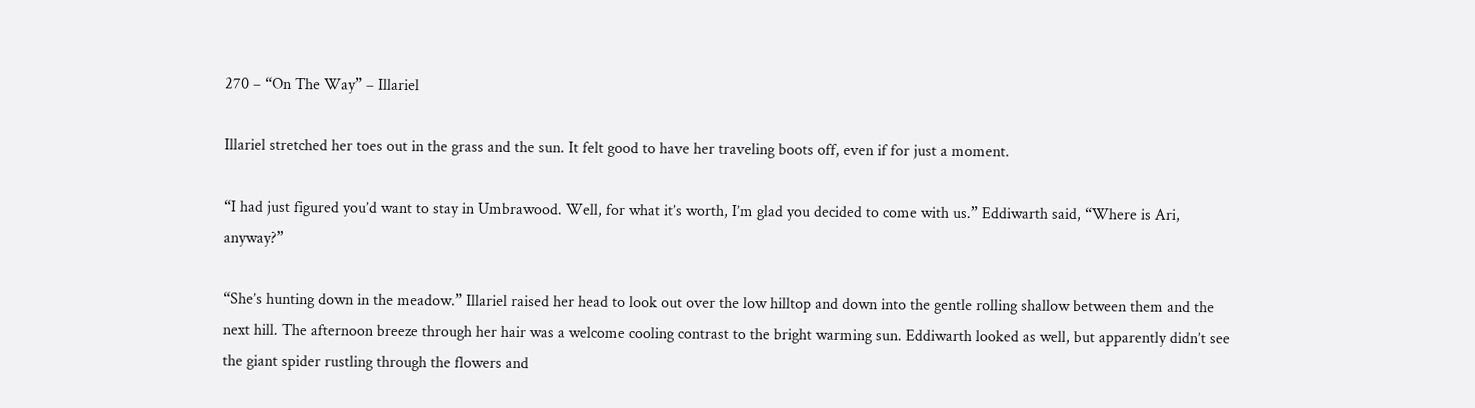270 – “On The Way” – Illariel

Illariel stretched her toes out in the grass and the sun. It felt good to have her traveling boots off, even if for just a moment.

“I had just figured you’d want to stay in Umbrawood. Well, for what it’s worth, I’m glad you decided to come with us.” Eddiwarth said, “Where is Ari, anyway?”

“She’s hunting down in the meadow.” Illariel raised her head to look out over the low hilltop and down into the gentle rolling shallow between them and the next hill. The afternoon breeze through her hair was a welcome cooling contrast to the bright warming sun. Eddiwarth looked as well, but apparently didn’t see the giant spider rustling through the flowers and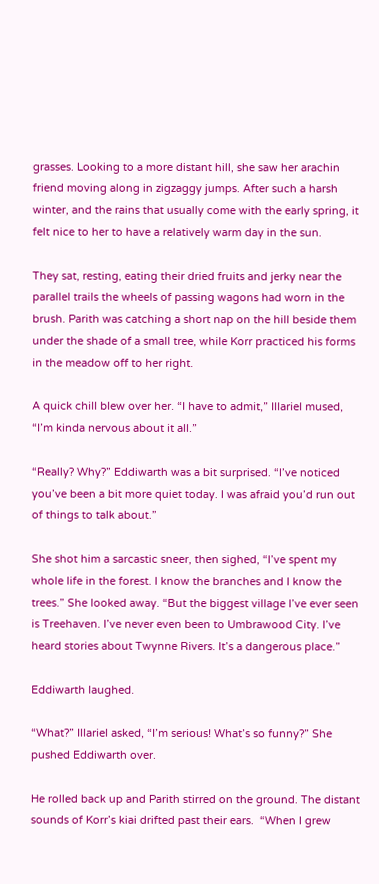grasses. Looking to a more distant hill, she saw her arachin friend moving along in zigzaggy jumps. After such a harsh winter, and the rains that usually come with the early spring, it felt nice to her to have a relatively warm day in the sun.

They sat, resting, eating their dried fruits and jerky near the parallel trails the wheels of passing wagons had worn in the brush. Parith was catching a short nap on the hill beside them under the shade of a small tree, while Korr practiced his forms in the meadow off to her right.

A quick chill blew over her. “I have to admit,” Illariel mused, “I’m kinda nervous about it all.”

“Really? Why?” Eddiwarth was a bit surprised. “I’ve noticed you’ve been a bit more quiet today. I was afraid you’d run out of things to talk about.”

She shot him a sarcastic sneer, then sighed, “I’ve spent my whole life in the forest. I know the branches and I know the trees.” She looked away. “But the biggest village I’ve ever seen is Treehaven. I’ve never even been to Umbrawood City. I’ve heard stories about Twynne Rivers. It’s a dangerous place.”

Eddiwarth laughed.

“What?” Illariel asked, “I’m serious! What’s so funny?” She pushed Eddiwarth over.

He rolled back up and Parith stirred on the ground. The distant sounds of Korr’s kiai drifted past their ears.  “When I grew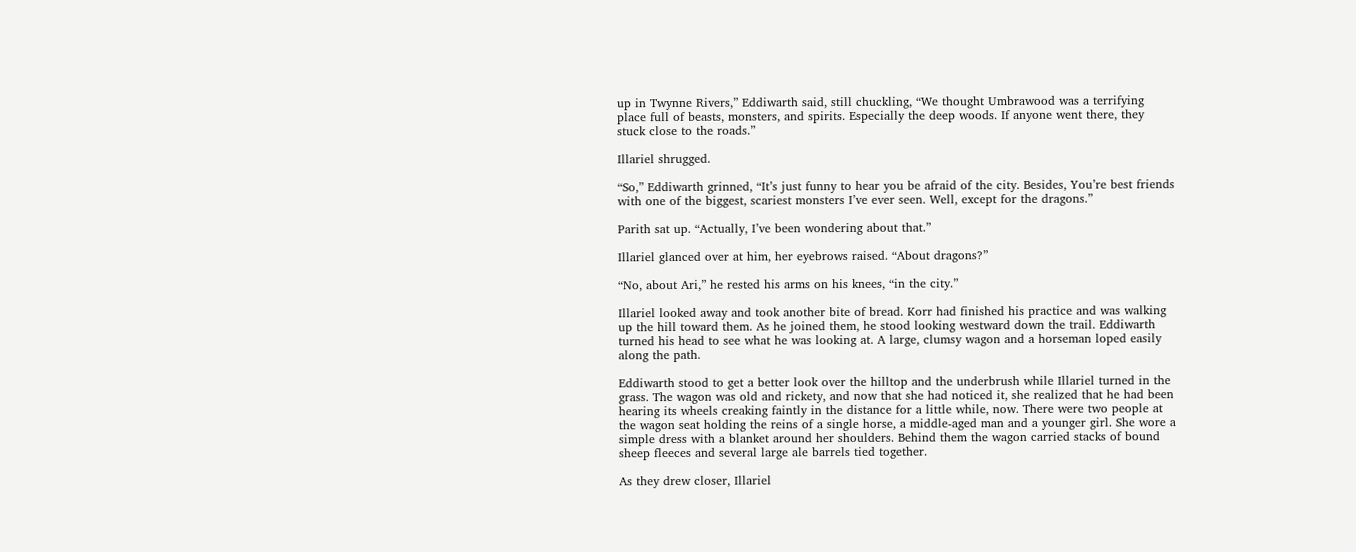up in Twynne Rivers,” Eddiwarth said, still chuckling, “We thought Umbrawood was a terrifying place full of beasts, monsters, and spirits. Especially the deep woods. If anyone went there, they stuck close to the roads.”

Illariel shrugged.

“So,” Eddiwarth grinned, “It’s just funny to hear you be afraid of the city. Besides, You’re best friends with one of the biggest, scariest monsters I’ve ever seen. Well, except for the dragons.”

Parith sat up. “Actually, I’ve been wondering about that.”

Illariel glanced over at him, her eyebrows raised. “About dragons?”

“No, about Ari,” he rested his arms on his knees, “in the city.”

Illariel looked away and took another bite of bread. Korr had finished his practice and was walking up the hill toward them. As he joined them, he stood looking westward down the trail. Eddiwarth turned his head to see what he was looking at. A large, clumsy wagon and a horseman loped easily along the path.

Eddiwarth stood to get a better look over the hilltop and the underbrush while Illariel turned in the grass. The wagon was old and rickety, and now that she had noticed it, she realized that he had been hearing its wheels creaking faintly in the distance for a little while, now. There were two people at the wagon seat holding the reins of a single horse, a middle-aged man and a younger girl. She wore a simple dress with a blanket around her shoulders. Behind them the wagon carried stacks of bound sheep fleeces and several large ale barrels tied together.

As they drew closer, Illariel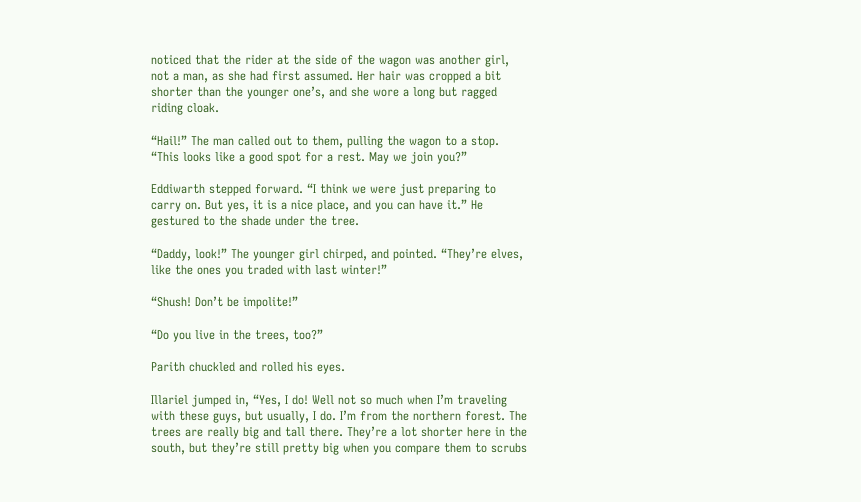noticed that the rider at the side of the wagon was another girl, not a man, as she had first assumed. Her hair was cropped a bit shorter than the younger one’s, and she wore a long but ragged riding cloak.

“Hail!” The man called out to them, pulling the wagon to a stop. “This looks like a good spot for a rest. May we join you?”

Eddiwarth stepped forward. “I think we were just preparing to carry on. But yes, it is a nice place, and you can have it.” He gestured to the shade under the tree.

“Daddy, look!” The younger girl chirped, and pointed. “They’re elves, like the ones you traded with last winter!”

“Shush! Don’t be impolite!”

“Do you live in the trees, too?”

Parith chuckled and rolled his eyes.

Illariel jumped in, “Yes, I do! Well not so much when I’m traveling with these guys, but usually, I do. I’m from the northern forest. The trees are really big and tall there. They’re a lot shorter here in the south, but they’re still pretty big when you compare them to scrubs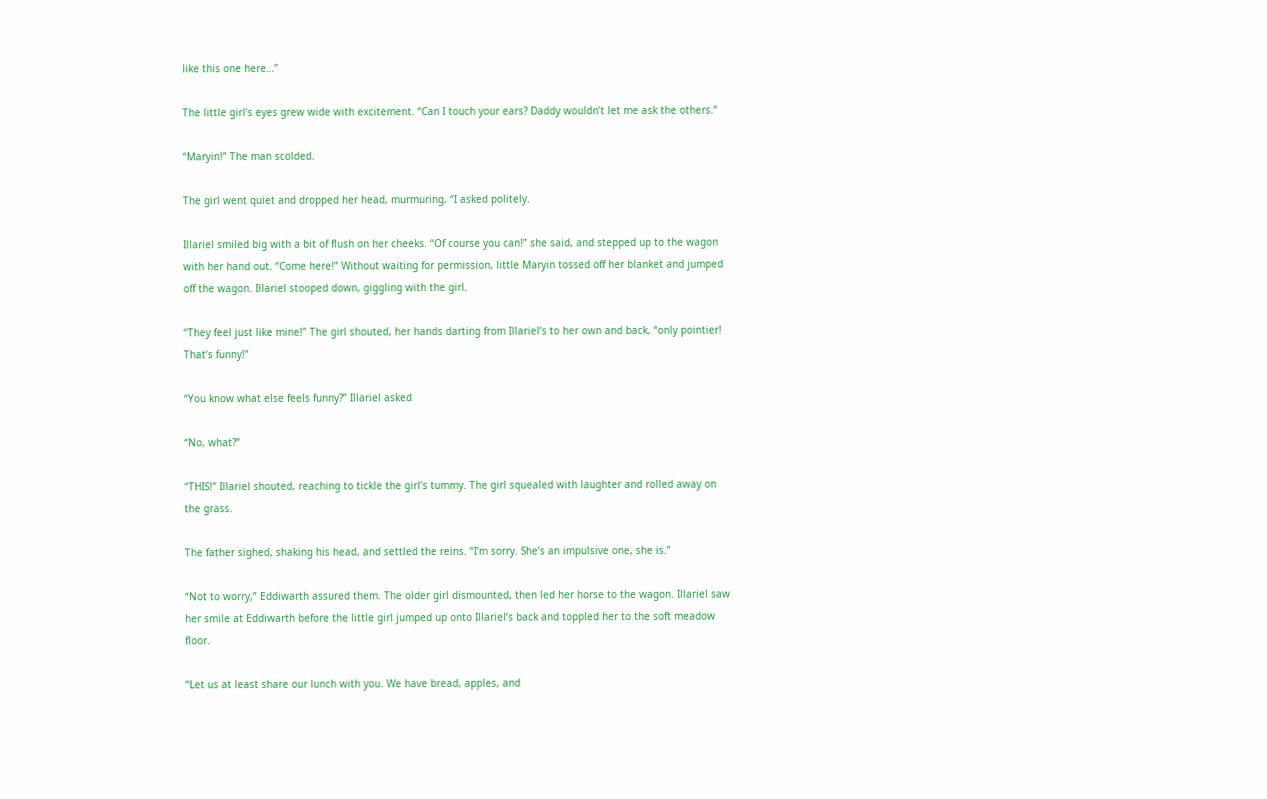like this one here…”

The little girl’s eyes grew wide with excitement. “Can I touch your ears? Daddy wouldn’t let me ask the others.”

“Maryin!” The man scolded.

The girl went quiet and dropped her head, murmuring, “I asked politely.

Illariel smiled big with a bit of flush on her cheeks. “Of course you can!” she said, and stepped up to the wagon with her hand out. “Come here!” Without waiting for permission, little Maryin tossed off her blanket and jumped off the wagon. Illariel stooped down, giggling with the girl.

“They feel just like mine!” The girl shouted, her hands darting from Illariel’s to her own and back, “only pointier! That’s funny!”

“You know what else feels funny?” Illariel asked

“No, what?”

“THIS!” Illariel shouted, reaching to tickle the girl’s tummy. The girl squealed with laughter and rolled away on the grass.

The father sighed, shaking his head, and settled the reins. “I’m sorry. She’s an impulsive one, she is.”

“Not to worry,” Eddiwarth assured them. The older girl dismounted, then led her horse to the wagon. Illariel saw her smile at Eddiwarth before the little girl jumped up onto Illariel’s back and toppled her to the soft meadow floor.

“Let us at least share our lunch with you. We have bread, apples, and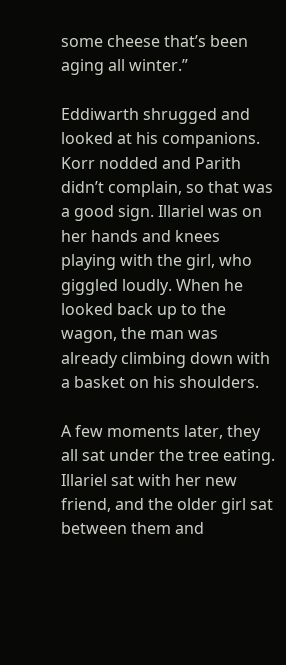some cheese that’s been aging all winter.”

Eddiwarth shrugged and looked at his companions. Korr nodded and Parith didn’t complain, so that was a good sign. Illariel was on her hands and knees playing with the girl, who giggled loudly. When he looked back up to the wagon, the man was already climbing down with a basket on his shoulders.

A few moments later, they all sat under the tree eating. Illariel sat with her new friend, and the older girl sat between them and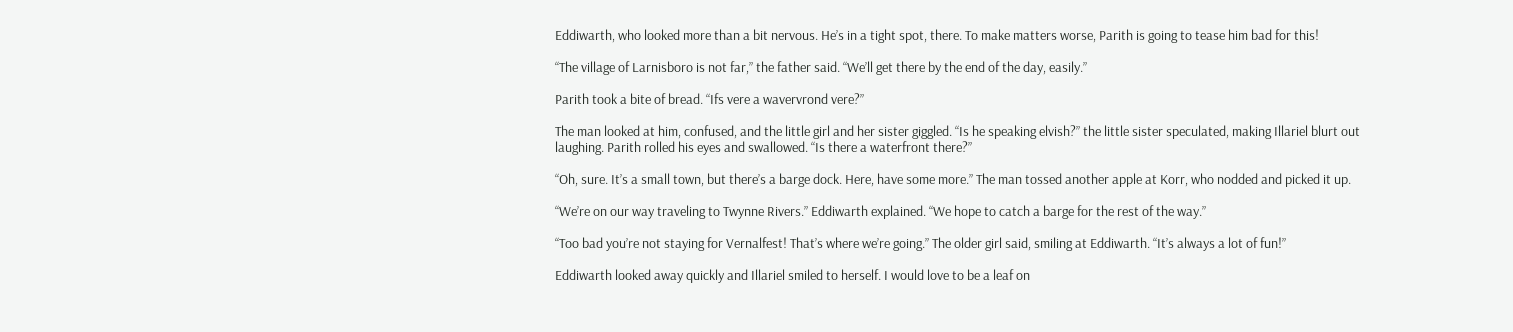Eddiwarth, who looked more than a bit nervous. He’s in a tight spot, there. To make matters worse, Parith is going to tease him bad for this!

“The village of Larnisboro is not far,” the father said. “We’ll get there by the end of the day, easily.”

Parith took a bite of bread. “Ifs vere a wavervrond vere?”

The man looked at him, confused, and the little girl and her sister giggled. “Is he speaking elvish?” the little sister speculated, making Illariel blurt out laughing. Parith rolled his eyes and swallowed. “Is there a waterfront there?”

“Oh, sure. It’s a small town, but there’s a barge dock. Here, have some more.” The man tossed another apple at Korr, who nodded and picked it up.

“We’re on our way traveling to Twynne Rivers.” Eddiwarth explained. “We hope to catch a barge for the rest of the way.”

“Too bad you’re not staying for Vernalfest! That’s where we’re going.” The older girl said, smiling at Eddiwarth. “It’s always a lot of fun!”

Eddiwarth looked away quickly and Illariel smiled to herself. I would love to be a leaf on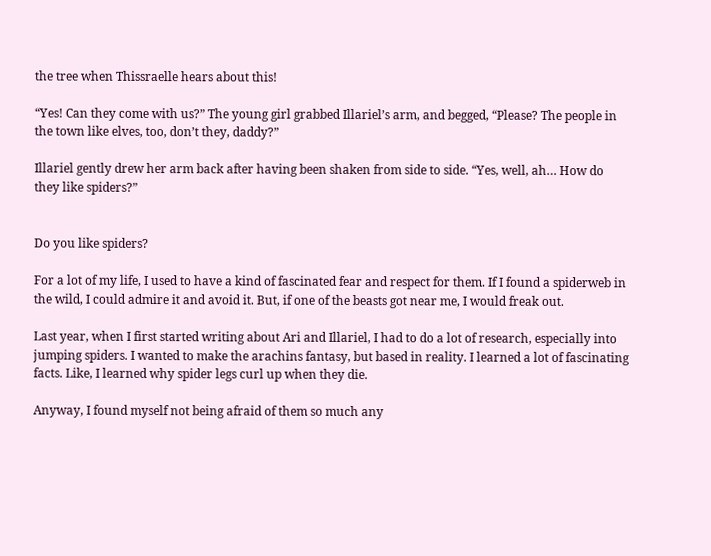the tree when Thissraelle hears about this!

“Yes! Can they come with us?” The young girl grabbed Illariel’s arm, and begged, “Please? The people in the town like elves, too, don’t they, daddy?”

Illariel gently drew her arm back after having been shaken from side to side. “Yes, well, ah… How do they like spiders?”


Do you like spiders?

For a lot of my life, I used to have a kind of fascinated fear and respect for them. If I found a spiderweb in the wild, I could admire it and avoid it. But, if one of the beasts got near me, I would freak out.

Last year, when I first started writing about Ari and Illariel, I had to do a lot of research, especially into jumping spiders. I wanted to make the arachins fantasy, but based in reality. I learned a lot of fascinating facts. Like, I learned why spider legs curl up when they die.

Anyway, I found myself not being afraid of them so much any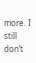more. I still don’t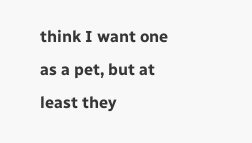think I want one as a pet, but at least they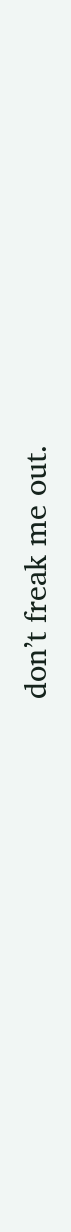don’t freak me out.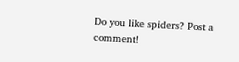Do you like spiders? Post a comment!